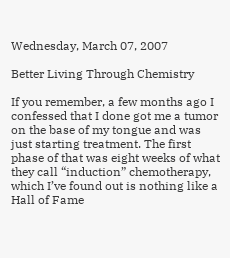Wednesday, March 07, 2007

Better Living Through Chemistry

If you remember, a few months ago I confessed that I done got me a tumor on the base of my tongue and was just starting treatment. The first phase of that was eight weeks of what they call “induction” chemotherapy, which I’ve found out is nothing like a Hall of Fame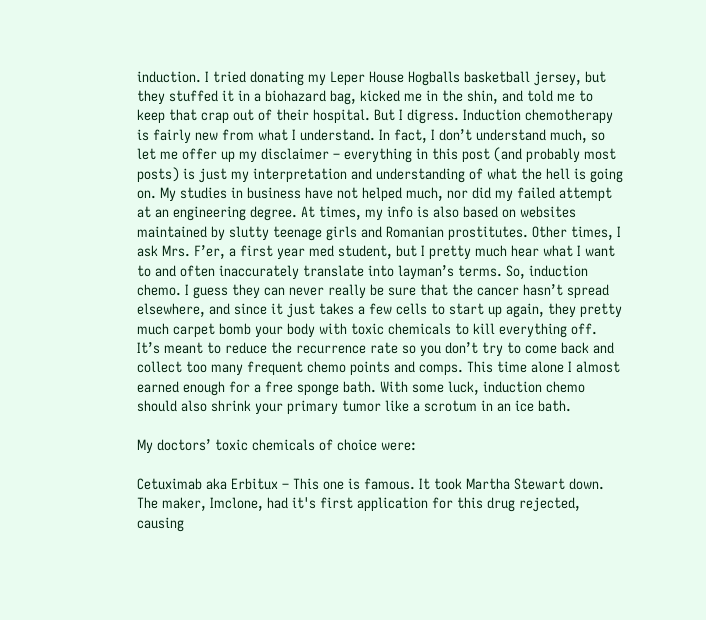induction. I tried donating my Leper House Hogballs basketball jersey, but they stuffed it in a biohazard bag, kicked me in the shin, and told me to keep that crap out of their hospital. But I digress. Induction chemotherapy is fairly new from what I understand. In fact, I don’t understand much, so let me offer up my disclaimer – everything in this post (and probably most posts) is just my interpretation and understanding of what the hell is going on. My studies in business have not helped much, nor did my failed attempt at an engineering degree. At times, my info is also based on websites maintained by slutty teenage girls and Romanian prostitutes. Other times, I ask Mrs. F’er, a first year med student, but I pretty much hear what I want to and often inaccurately translate into layman’s terms. So, induction chemo. I guess they can never really be sure that the cancer hasn’t spread elsewhere, and since it just takes a few cells to start up again, they pretty much carpet bomb your body with toxic chemicals to kill everything off. It’s meant to reduce the recurrence rate so you don’t try to come back and collect too many frequent chemo points and comps. This time alone I almost earned enough for a free sponge bath. With some luck, induction chemo should also shrink your primary tumor like a scrotum in an ice bath.

My doctors’ toxic chemicals of choice were:

Cetuximab aka Erbitux – This one is famous. It took Martha Stewart down. The maker, Imclone, had it's first application for this drug rejected, causing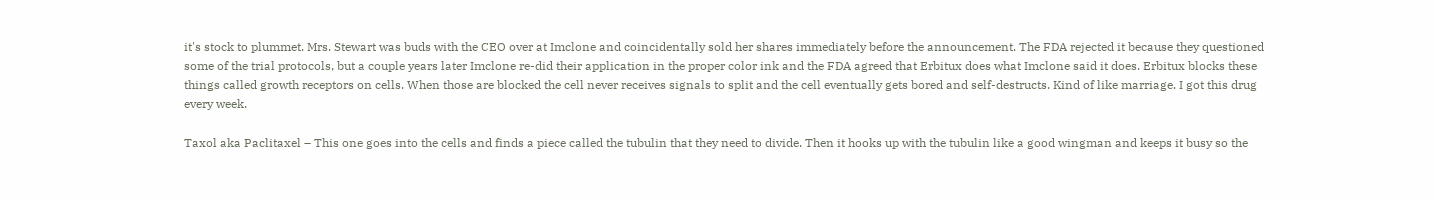it's stock to plummet. Mrs. Stewart was buds with the CEO over at Imclone and coincidentally sold her shares immediately before the announcement. The FDA rejected it because they questioned some of the trial protocols, but a couple years later Imclone re-did their application in the proper color ink and the FDA agreed that Erbitux does what Imclone said it does. Erbitux blocks these things called growth receptors on cells. When those are blocked the cell never receives signals to split and the cell eventually gets bored and self-destructs. Kind of like marriage. I got this drug every week.

Taxol aka Paclitaxel – This one goes into the cells and finds a piece called the tubulin that they need to divide. Then it hooks up with the tubulin like a good wingman and keeps it busy so the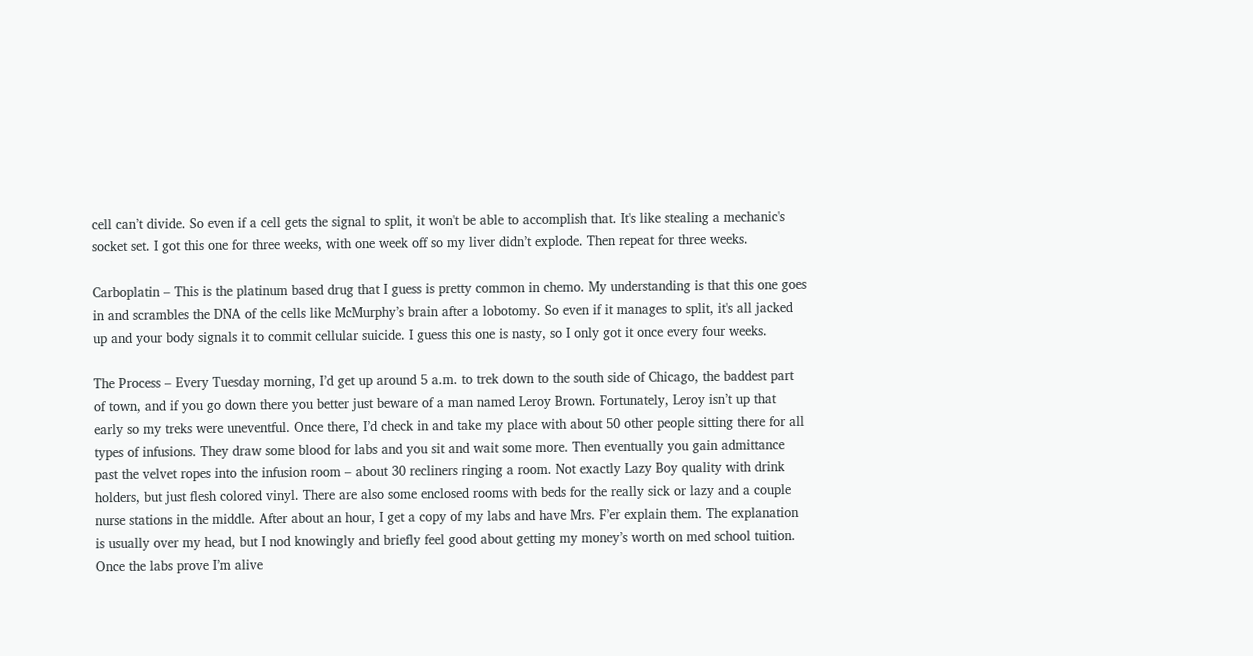cell can’t divide. So even if a cell gets the signal to split, it won't be able to accomplish that. It's like stealing a mechanic's socket set. I got this one for three weeks, with one week off so my liver didn’t explode. Then repeat for three weeks.

Carboplatin – This is the platinum based drug that I guess is pretty common in chemo. My understanding is that this one goes in and scrambles the DNA of the cells like McMurphy’s brain after a lobotomy. So even if it manages to split, it's all jacked up and your body signals it to commit cellular suicide. I guess this one is nasty, so I only got it once every four weeks.

The Process – Every Tuesday morning, I’d get up around 5 a.m. to trek down to the south side of Chicago, the baddest part of town, and if you go down there you better just beware of a man named Leroy Brown. Fortunately, Leroy isn’t up that early so my treks were uneventful. Once there, I’d check in and take my place with about 50 other people sitting there for all types of infusions. They draw some blood for labs and you sit and wait some more. Then eventually you gain admittance past the velvet ropes into the infusion room – about 30 recliners ringing a room. Not exactly Lazy Boy quality with drink holders, but just flesh colored vinyl. There are also some enclosed rooms with beds for the really sick or lazy and a couple nurse stations in the middle. After about an hour, I get a copy of my labs and have Mrs. F’er explain them. The explanation is usually over my head, but I nod knowingly and briefly feel good about getting my money’s worth on med school tuition. Once the labs prove I’m alive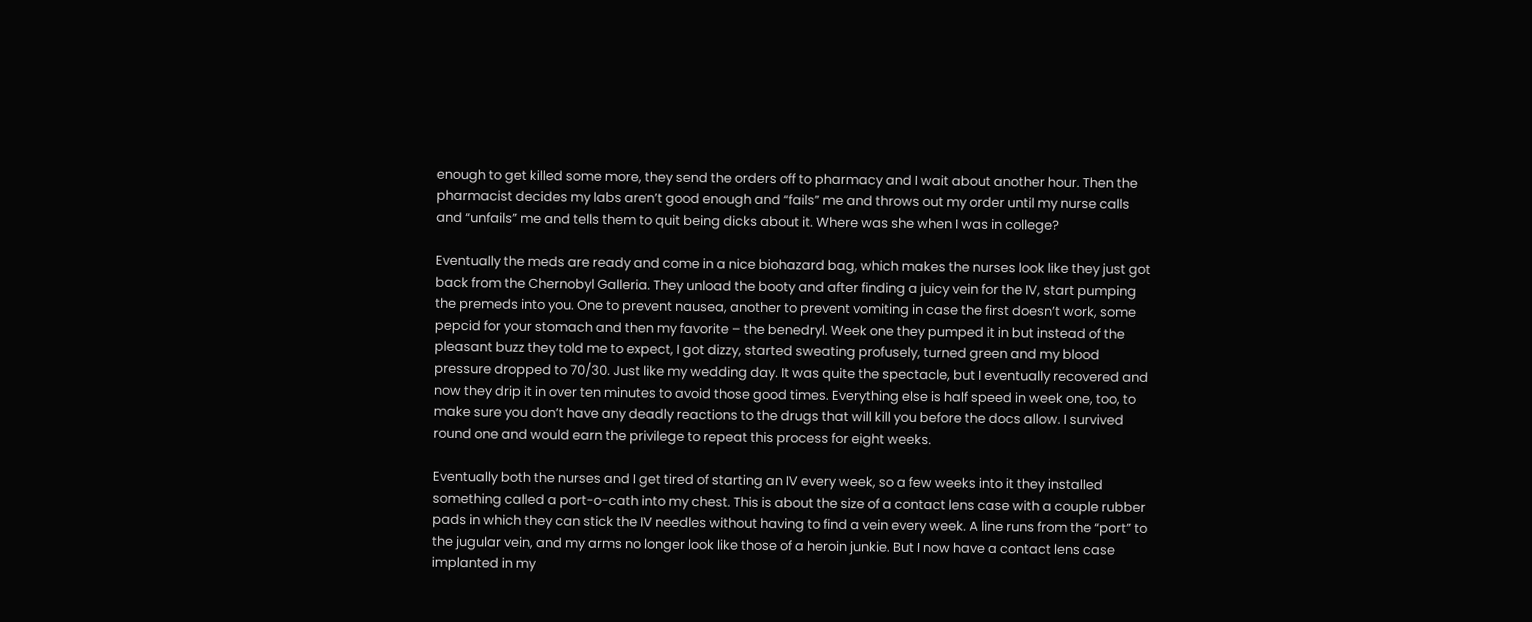enough to get killed some more, they send the orders off to pharmacy and I wait about another hour. Then the pharmacist decides my labs aren’t good enough and “fails” me and throws out my order until my nurse calls and “unfails” me and tells them to quit being dicks about it. Where was she when I was in college?

Eventually the meds are ready and come in a nice biohazard bag, which makes the nurses look like they just got back from the Chernobyl Galleria. They unload the booty and after finding a juicy vein for the IV, start pumping the premeds into you. One to prevent nausea, another to prevent vomiting in case the first doesn’t work, some pepcid for your stomach and then my favorite – the benedryl. Week one they pumped it in but instead of the pleasant buzz they told me to expect, I got dizzy, started sweating profusely, turned green and my blood pressure dropped to 70/30. Just like my wedding day. It was quite the spectacle, but I eventually recovered and now they drip it in over ten minutes to avoid those good times. Everything else is half speed in week one, too, to make sure you don’t have any deadly reactions to the drugs that will kill you before the docs allow. I survived round one and would earn the privilege to repeat this process for eight weeks.

Eventually both the nurses and I get tired of starting an IV every week, so a few weeks into it they installed something called a port-o-cath into my chest. This is about the size of a contact lens case with a couple rubber pads in which they can stick the IV needles without having to find a vein every week. A line runs from the “port” to the jugular vein, and my arms no longer look like those of a heroin junkie. But I now have a contact lens case implanted in my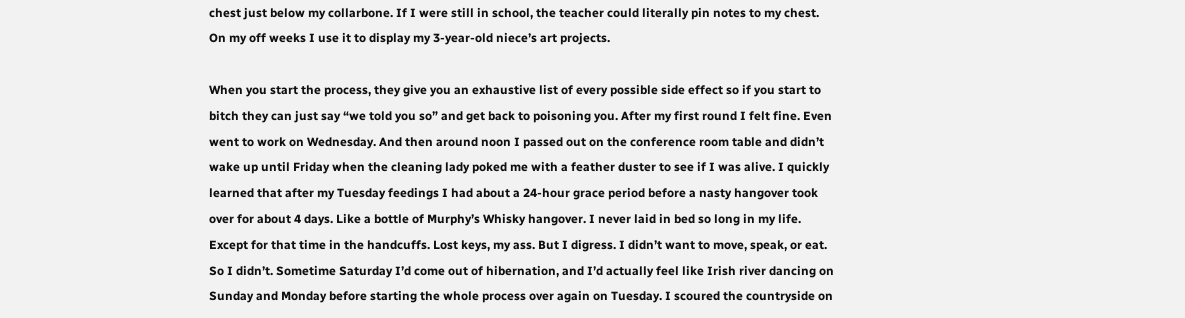chest just below my collarbone. If I were still in school, the teacher could literally pin notes to my chest. On my off weeks I use it to display my 3-year-old niece’s art projects.

When you start the process, they give you an exhaustive list of every possible side effect so if you start to bitch they can just say “we told you so” and get back to poisoning you. After my first round I felt fine. Even went to work on Wednesday. And then around noon I passed out on the conference room table and didn’t wake up until Friday when the cleaning lady poked me with a feather duster to see if I was alive. I quickly learned that after my Tuesday feedings I had about a 24-hour grace period before a nasty hangover took over for about 4 days. Like a bottle of Murphy’s Whisky hangover. I never laid in bed so long in my life. Except for that time in the handcuffs. Lost keys, my ass. But I digress. I didn’t want to move, speak, or eat. So I didn’t. Sometime Saturday I’d come out of hibernation, and I’d actually feel like Irish river dancing on Sunday and Monday before starting the whole process over again on Tuesday. I scoured the countryside on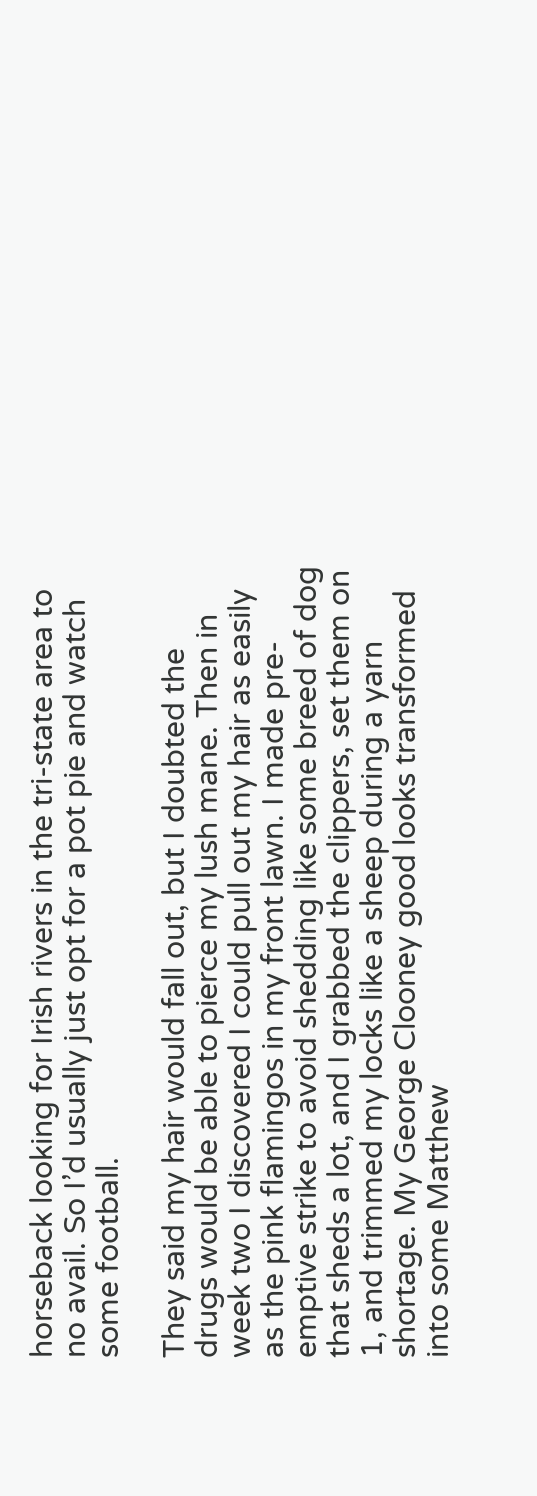horseback looking for Irish rivers in the tri-state area to no avail. So I’d usually just opt for a pot pie and watch some football.

They said my hair would fall out, but I doubted the drugs would be able to pierce my lush mane. Then in week two I discovered I could pull out my hair as easily as the pink flamingos in my front lawn. I made pre-emptive strike to avoid shedding like some breed of dog that sheds a lot, and I grabbed the clippers, set them on 1, and trimmed my locks like a sheep during a yarn shortage. My George Clooney good looks transformed into some Matthew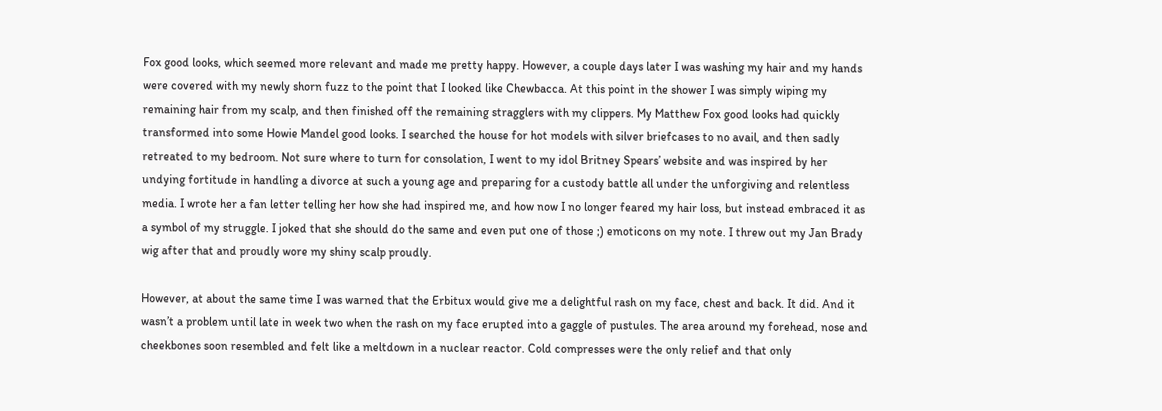Fox good looks, which seemed more relevant and made me pretty happy. However, a couple days later I was washing my hair and my hands were covered with my newly shorn fuzz to the point that I looked like Chewbacca. At this point in the shower I was simply wiping my remaining hair from my scalp, and then finished off the remaining stragglers with my clippers. My Matthew Fox good looks had quickly transformed into some Howie Mandel good looks. I searched the house for hot models with silver briefcases to no avail, and then sadly retreated to my bedroom. Not sure where to turn for consolation, I went to my idol Britney Spears’ website and was inspired by her undying fortitude in handling a divorce at such a young age and preparing for a custody battle all under the unforgiving and relentless media. I wrote her a fan letter telling her how she had inspired me, and how now I no longer feared my hair loss, but instead embraced it as a symbol of my struggle. I joked that she should do the same and even put one of those ;) emoticons on my note. I threw out my Jan Brady wig after that and proudly wore my shiny scalp proudly.

However, at about the same time I was warned that the Erbitux would give me a delightful rash on my face, chest and back. It did. And it wasn’t a problem until late in week two when the rash on my face erupted into a gaggle of pustules. The area around my forehead, nose and cheekbones soon resembled and felt like a meltdown in a nuclear reactor. Cold compresses were the only relief and that only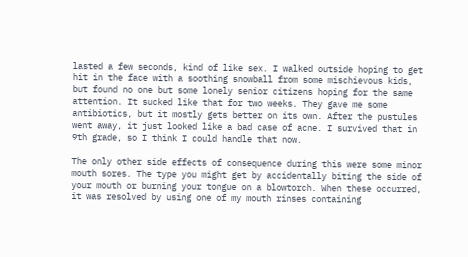lasted a few seconds, kind of like sex. I walked outside hoping to get hit in the face with a soothing snowball from some mischievous kids, but found no one but some lonely senior citizens hoping for the same attention. It sucked like that for two weeks. They gave me some antibiotics, but it mostly gets better on its own. After the pustules went away, it just looked like a bad case of acne. I survived that in 9th grade, so I think I could handle that now.

The only other side effects of consequence during this were some minor mouth sores. The type you might get by accidentally biting the side of your mouth or burning your tongue on a blowtorch. When these occurred, it was resolved by using one of my mouth rinses containing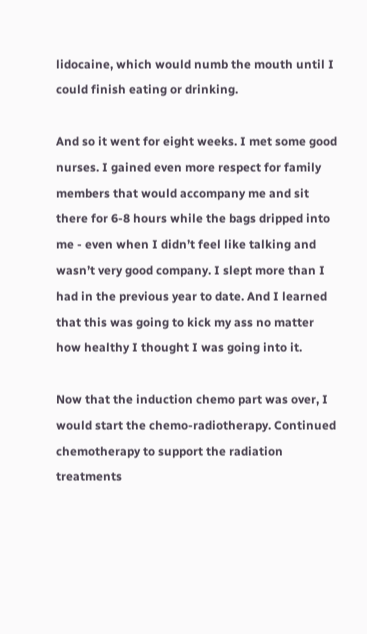lidocaine, which would numb the mouth until I could finish eating or drinking.

And so it went for eight weeks. I met some good nurses. I gained even more respect for family members that would accompany me and sit there for 6-8 hours while the bags dripped into me - even when I didn’t feel like talking and wasn’t very good company. I slept more than I had in the previous year to date. And I learned that this was going to kick my ass no matter how healthy I thought I was going into it.

Now that the induction chemo part was over, I would start the chemo-radiotherapy. Continued chemotherapy to support the radiation treatments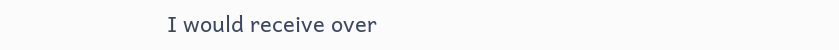I would receive over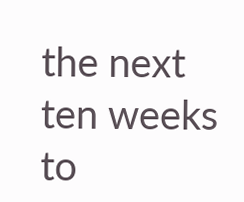the next ten weeks to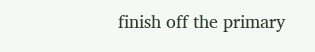finish off the primary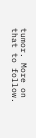tumor. More on that to follow.